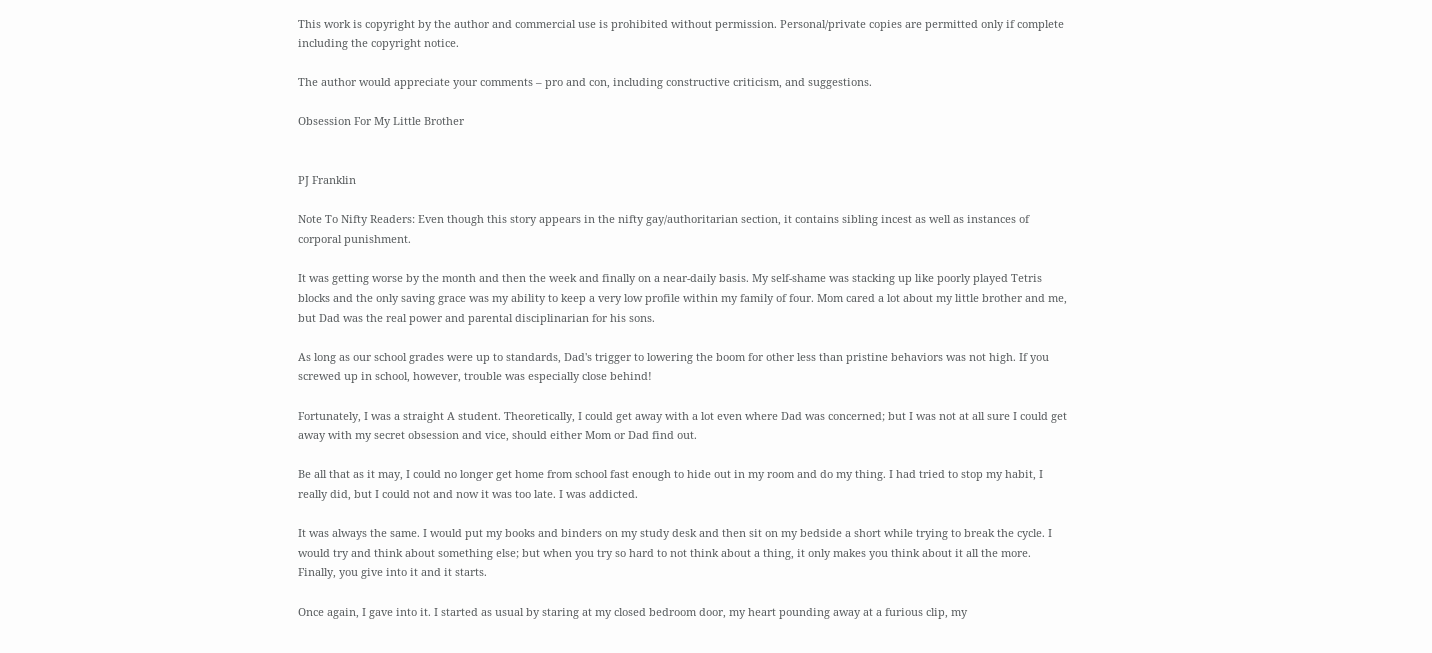This work is copyright by the author and commercial use is prohibited without permission. Personal/private copies are permitted only if complete including the copyright notice.

The author would appreciate your comments – pro and con, including constructive criticism, and suggestions.

Obsession For My Little Brother


PJ Franklin

Note To Nifty Readers: Even though this story appears in the nifty gay/authoritarian section, it contains sibling incest as well as instances of corporal punishment.

It was getting worse by the month and then the week and finally on a near-daily basis. My self-shame was stacking up like poorly played Tetris blocks and the only saving grace was my ability to keep a very low profile within my family of four. Mom cared a lot about my little brother and me, but Dad was the real power and parental disciplinarian for his sons.

As long as our school grades were up to standards, Dad's trigger to lowering the boom for other less than pristine behaviors was not high. If you screwed up in school, however, trouble was especially close behind!

Fortunately, I was a straight A student. Theoretically, I could get away with a lot even where Dad was concerned; but I was not at all sure I could get away with my secret obsession and vice, should either Mom or Dad find out.

Be all that as it may, I could no longer get home from school fast enough to hide out in my room and do my thing. I had tried to stop my habit, I really did, but I could not and now it was too late. I was addicted.

It was always the same. I would put my books and binders on my study desk and then sit on my bedside a short while trying to break the cycle. I would try and think about something else; but when you try so hard to not think about a thing, it only makes you think about it all the more. Finally, you give into it and it starts.

Once again, I gave into it. I started as usual by staring at my closed bedroom door, my heart pounding away at a furious clip, my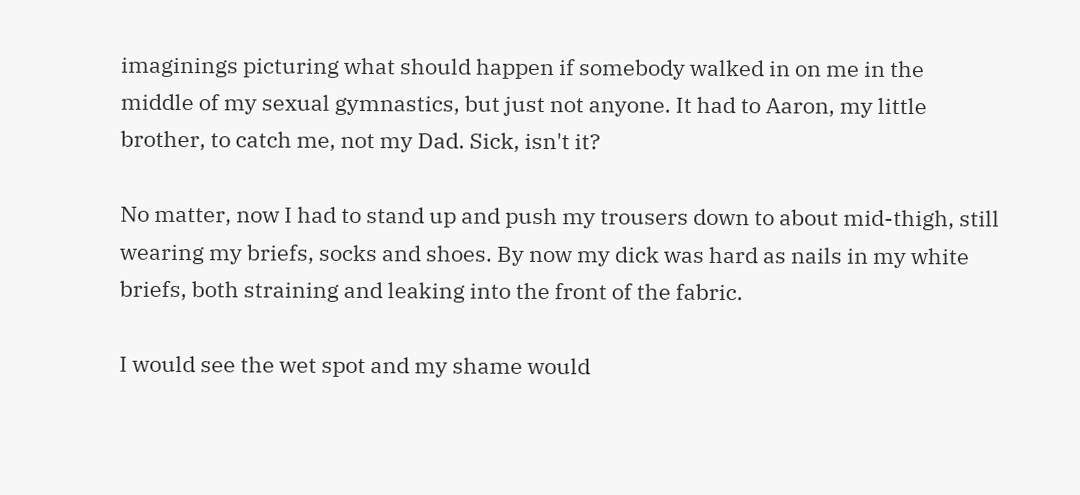imaginings picturing what should happen if somebody walked in on me in the middle of my sexual gymnastics, but just not anyone. It had to Aaron, my little brother, to catch me, not my Dad. Sick, isn't it?

No matter, now I had to stand up and push my trousers down to about mid-thigh, still wearing my briefs, socks and shoes. By now my dick was hard as nails in my white briefs, both straining and leaking into the front of the fabric.

I would see the wet spot and my shame would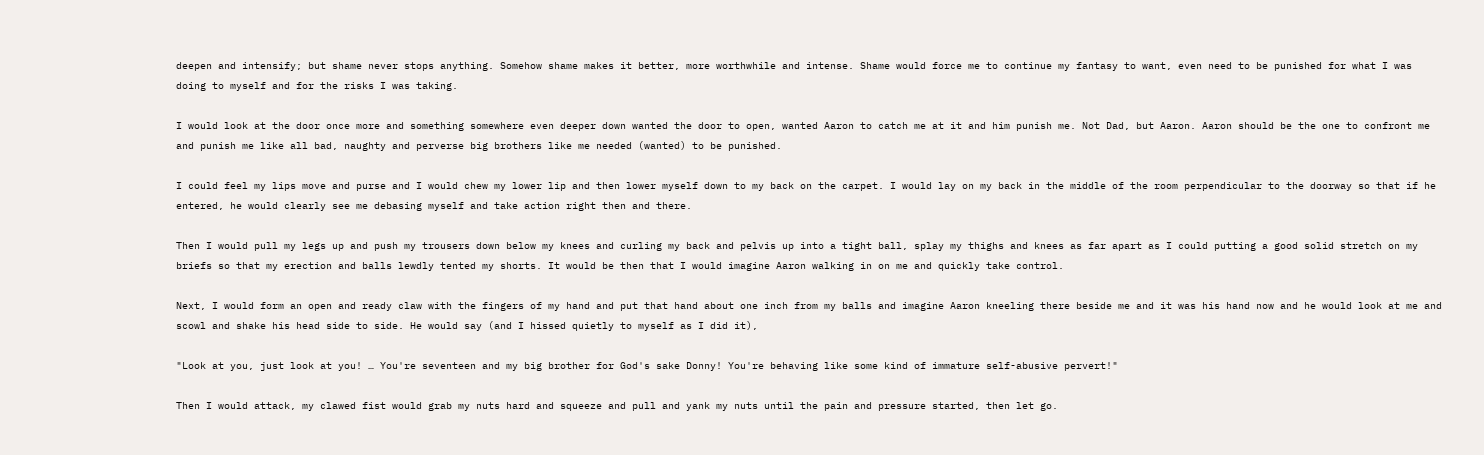deepen and intensify; but shame never stops anything. Somehow shame makes it better, more worthwhile and intense. Shame would force me to continue my fantasy to want, even need to be punished for what I was doing to myself and for the risks I was taking.

I would look at the door once more and something somewhere even deeper down wanted the door to open, wanted Aaron to catch me at it and him punish me. Not Dad, but Aaron. Aaron should be the one to confront me and punish me like all bad, naughty and perverse big brothers like me needed (wanted) to be punished.

I could feel my lips move and purse and I would chew my lower lip and then lower myself down to my back on the carpet. I would lay on my back in the middle of the room perpendicular to the doorway so that if he entered, he would clearly see me debasing myself and take action right then and there.

Then I would pull my legs up and push my trousers down below my knees and curling my back and pelvis up into a tight ball, splay my thighs and knees as far apart as I could putting a good solid stretch on my briefs so that my erection and balls lewdly tented my shorts. It would be then that I would imagine Aaron walking in on me and quickly take control.

Next, I would form an open and ready claw with the fingers of my hand and put that hand about one inch from my balls and imagine Aaron kneeling there beside me and it was his hand now and he would look at me and scowl and shake his head side to side. He would say (and I hissed quietly to myself as I did it),

"Look at you, just look at you! … You're seventeen and my big brother for God's sake Donny! You're behaving like some kind of immature self-abusive pervert!"

Then I would attack, my clawed fist would grab my nuts hard and squeeze and pull and yank my nuts until the pain and pressure started, then let go.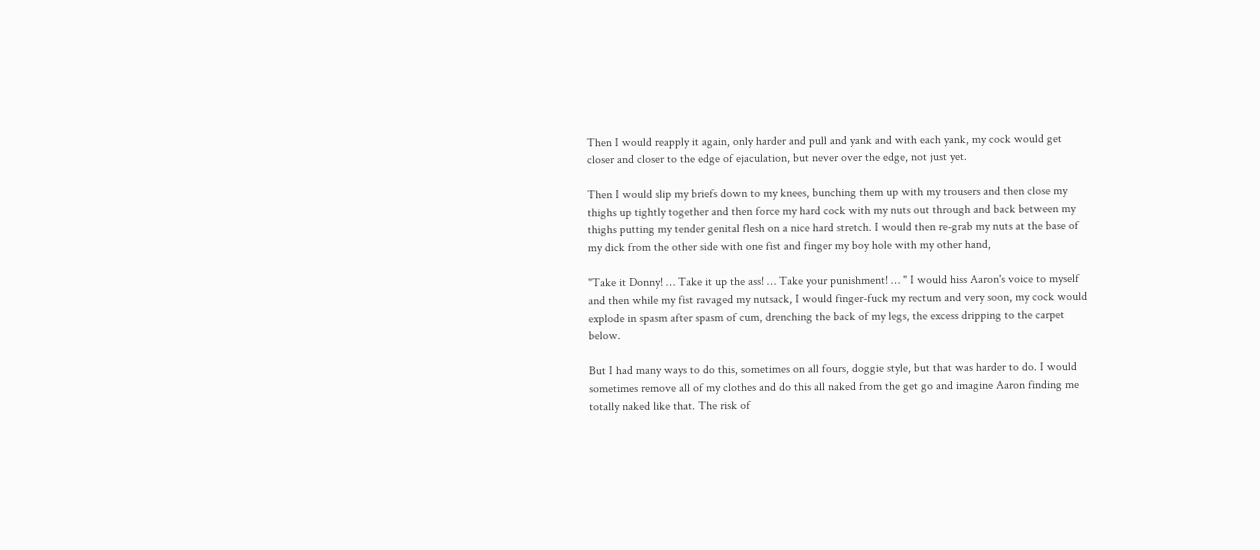Then I would reapply it again, only harder and pull and yank and with each yank, my cock would get closer and closer to the edge of ejaculation, but never over the edge, not just yet.

Then I would slip my briefs down to my knees, bunching them up with my trousers and then close my thighs up tightly together and then force my hard cock with my nuts out through and back between my thighs putting my tender genital flesh on a nice hard stretch. I would then re-grab my nuts at the base of my dick from the other side with one fist and finger my boy hole with my other hand,

"Take it Donny! … Take it up the ass! … Take your punishment! … " I would hiss Aaron's voice to myself and then while my fist ravaged my nutsack, I would finger-fuck my rectum and very soon, my cock would explode in spasm after spasm of cum, drenching the back of my legs, the excess dripping to the carpet below.

But I had many ways to do this, sometimes on all fours, doggie style, but that was harder to do. I would sometimes remove all of my clothes and do this all naked from the get go and imagine Aaron finding me totally naked like that. The risk of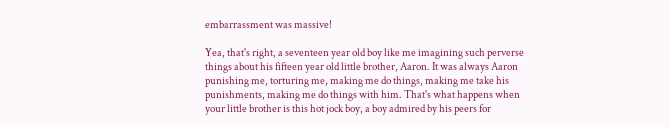embarrassment was massive!

Yea, that's right, a seventeen year old boy like me imagining such perverse things about his fifteen year old little brother, Aaron. It was always Aaron punishing me, torturing me, making me do things, making me take his punishments, making me do things with him. That's what happens when your little brother is this hot jock boy, a boy admired by his peers for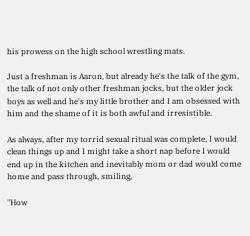his prowess on the high school wrestling mats.

Just a freshman is Aaron, but already he's the talk of the gym, the talk of not only other freshman jocks, but the older jock boys as well and he's my little brother and I am obsessed with him and the shame of it is both awful and irresistible.

As always, after my torrid sexual ritual was complete, I would clean things up and I might take a short nap before I would end up in the kitchen and inevitably mom or dad would come home and pass through, smiling,

"How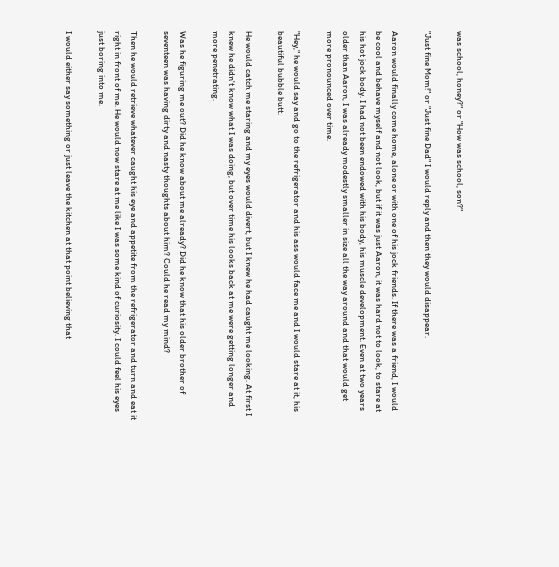was school, honey?" or "How was school, son?"

"Just fine Mom!" or "Just fine Dad" I would reply and then they would disappear.

Aaron would finally come home, alone or with one of his jock friends. If there was a friend, I would be cool and behave myself and not look, but if it was just Aaron, it was hard not to look, to stare at his hot jock body. I had not been endowed with his body, his muscle development. Even at two years older than Aaron, I was already modestly smaller in size all the way around and that would get more pronounced over time.

"Hey," he would say and go to the refrigerator and his ass would face me and I would stare at it, his beautiful bubble butt.

He would catch me staring and my eyes would divert, but I knew he had caught me looking. At first I knew he didn't know what I was doing, but over time his looks back at me were getting longer and more penetrating.

Was he figuring me out? Did he know about me already? Did he know that his older brother of seventeen was having dirty and nasty thoughts about him? Could he read my mind?

Then he would retrieve whatever caught his eye and appetite from the refrigerator and turn and eat it right in front of me. He would now stare at me like I was some kind of curiosity. I could feel his eyes just boring into me.

I would either say something or just leave the kitchen at that point believing that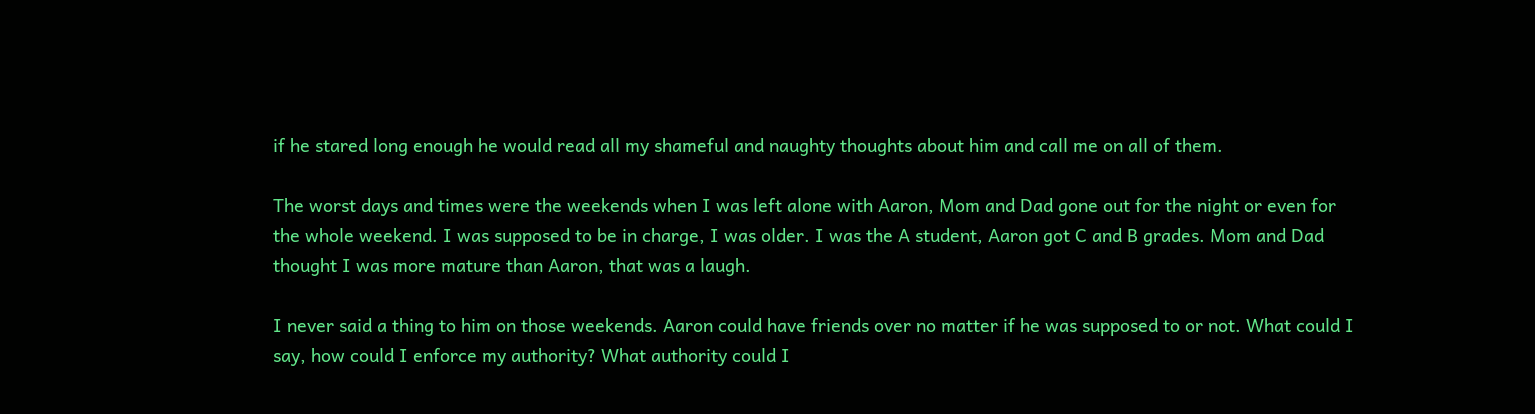if he stared long enough he would read all my shameful and naughty thoughts about him and call me on all of them.

The worst days and times were the weekends when I was left alone with Aaron, Mom and Dad gone out for the night or even for the whole weekend. I was supposed to be in charge, I was older. I was the A student, Aaron got C and B grades. Mom and Dad thought I was more mature than Aaron, that was a laugh.

I never said a thing to him on those weekends. Aaron could have friends over no matter if he was supposed to or not. What could I say, how could I enforce my authority? What authority could I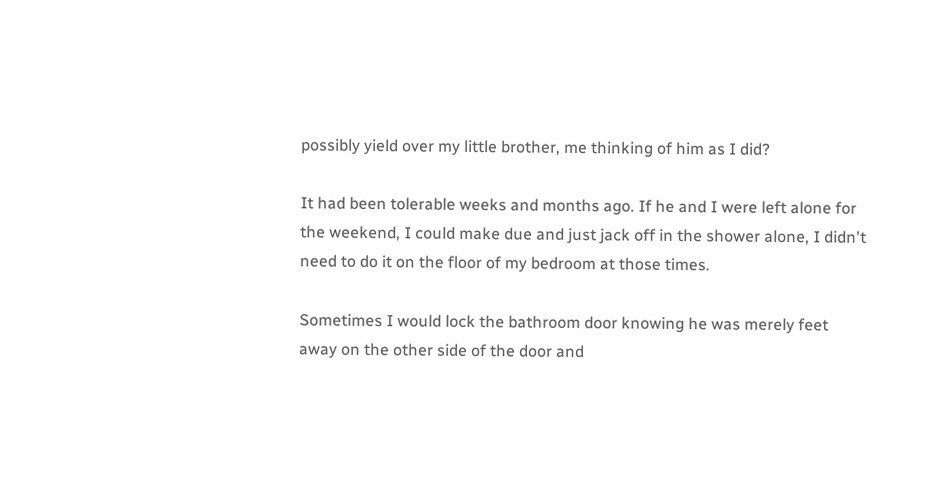possibly yield over my little brother, me thinking of him as I did?

It had been tolerable weeks and months ago. If he and I were left alone for the weekend, I could make due and just jack off in the shower alone, I didn't need to do it on the floor of my bedroom at those times.

Sometimes I would lock the bathroom door knowing he was merely feet away on the other side of the door and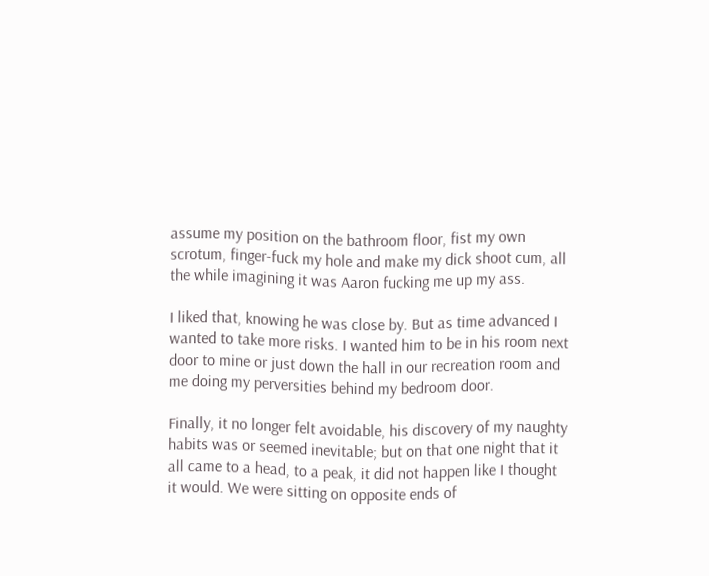assume my position on the bathroom floor, fist my own scrotum, finger-fuck my hole and make my dick shoot cum, all the while imagining it was Aaron fucking me up my ass.

I liked that, knowing he was close by. But as time advanced I wanted to take more risks. I wanted him to be in his room next door to mine or just down the hall in our recreation room and me doing my perversities behind my bedroom door.

Finally, it no longer felt avoidable, his discovery of my naughty habits was or seemed inevitable; but on that one night that it all came to a head, to a peak, it did not happen like I thought it would. We were sitting on opposite ends of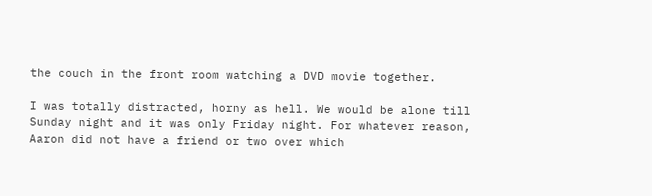the couch in the front room watching a DVD movie together.

I was totally distracted, horny as hell. We would be alone till Sunday night and it was only Friday night. For whatever reason, Aaron did not have a friend or two over which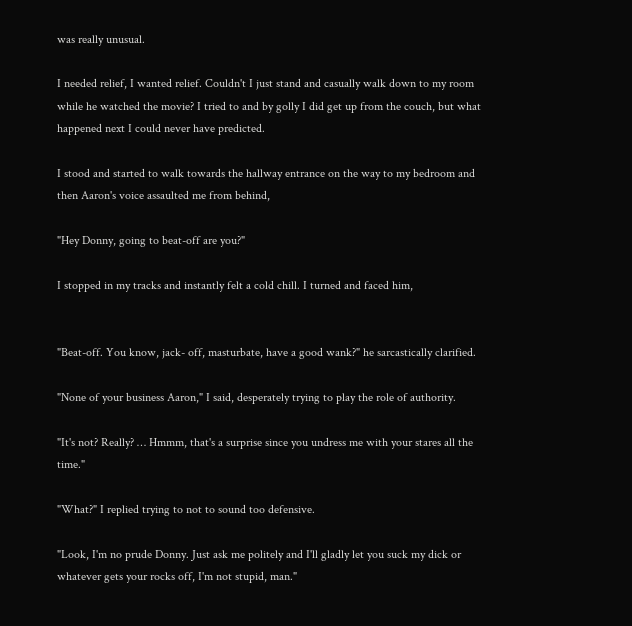was really unusual.

I needed relief, I wanted relief. Couldn't I just stand and casually walk down to my room while he watched the movie? I tried to and by golly I did get up from the couch, but what happened next I could never have predicted.

I stood and started to walk towards the hallway entrance on the way to my bedroom and then Aaron's voice assaulted me from behind,

"Hey Donny, going to beat-off are you?"

I stopped in my tracks and instantly felt a cold chill. I turned and faced him,


"Beat-off. You know, jack- off, masturbate, have a good wank?" he sarcastically clarified.

"None of your business Aaron," I said, desperately trying to play the role of authority.

"It's not? Really? … Hmmm, that's a surprise since you undress me with your stares all the time."

"What?" I replied trying to not to sound too defensive.

"Look, I'm no prude Donny. Just ask me politely and I'll gladly let you suck my dick or whatever gets your rocks off, I'm not stupid, man."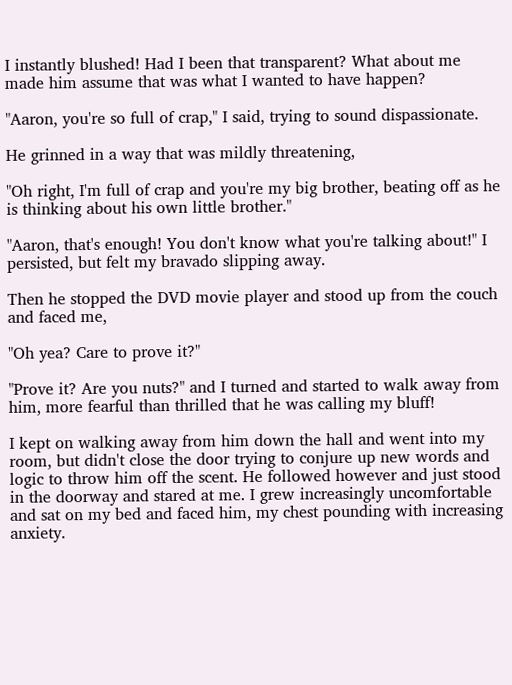I instantly blushed! Had I been that transparent? What about me made him assume that was what I wanted to have happen?

"Aaron, you're so full of crap," I said, trying to sound dispassionate.

He grinned in a way that was mildly threatening,

"Oh right, I'm full of crap and you're my big brother, beating off as he is thinking about his own little brother."

"Aaron, that's enough! You don't know what you're talking about!" I persisted, but felt my bravado slipping away.

Then he stopped the DVD movie player and stood up from the couch and faced me,

"Oh yea? Care to prove it?"

"Prove it? Are you nuts?" and I turned and started to walk away from him, more fearful than thrilled that he was calling my bluff!

I kept on walking away from him down the hall and went into my room, but didn't close the door trying to conjure up new words and logic to throw him off the scent. He followed however and just stood in the doorway and stared at me. I grew increasingly uncomfortable and sat on my bed and faced him, my chest pounding with increasing anxiety.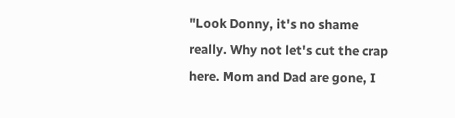"Look Donny, it's no shame really. Why not let's cut the crap here. Mom and Dad are gone, I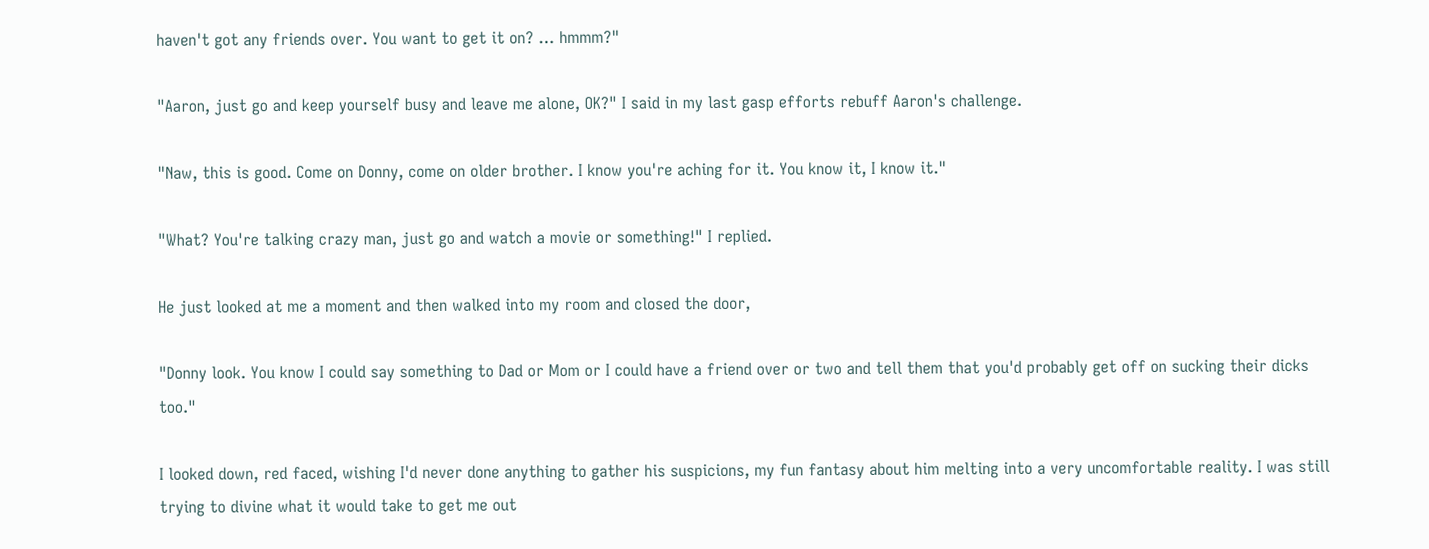haven't got any friends over. You want to get it on? … hmmm?"

"Aaron, just go and keep yourself busy and leave me alone, OK?" I said in my last gasp efforts rebuff Aaron's challenge.

"Naw, this is good. Come on Donny, come on older brother. I know you're aching for it. You know it, I know it."

"What? You're talking crazy man, just go and watch a movie or something!" I replied.

He just looked at me a moment and then walked into my room and closed the door,

"Donny look. You know I could say something to Dad or Mom or I could have a friend over or two and tell them that you'd probably get off on sucking their dicks too."

I looked down, red faced, wishing I'd never done anything to gather his suspicions, my fun fantasy about him melting into a very uncomfortable reality. I was still trying to divine what it would take to get me out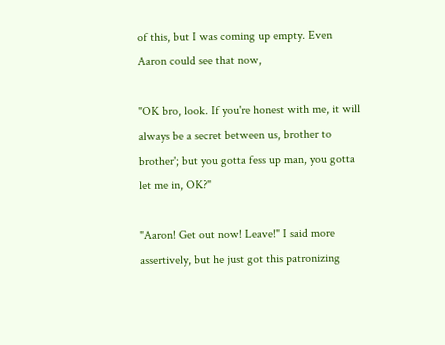of this, but I was coming up empty. Even Aaron could see that now,

"OK bro, look. If you're honest with me, it will always be a secret between us, brother to brother'; but you gotta fess up man, you gotta let me in, OK?"

"Aaron! Get out now! Leave!" I said more assertively, but he just got this patronizing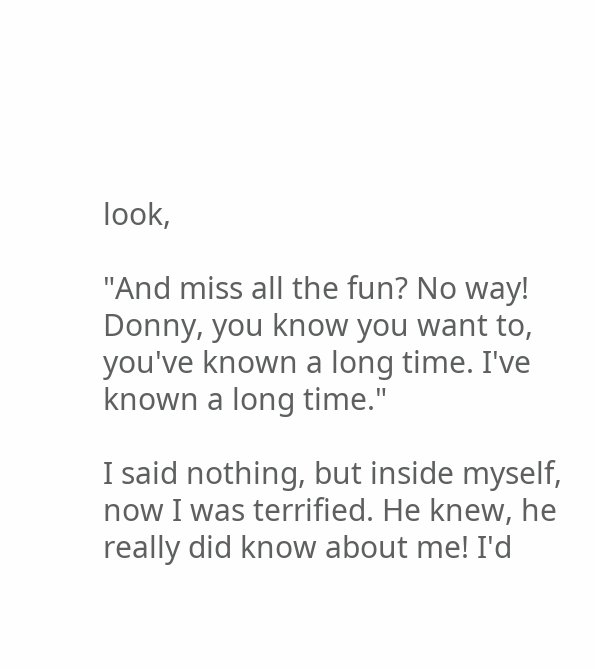look,

"And miss all the fun? No way! Donny, you know you want to, you've known a long time. I've known a long time."

I said nothing, but inside myself, now I was terrified. He knew, he really did know about me! I'd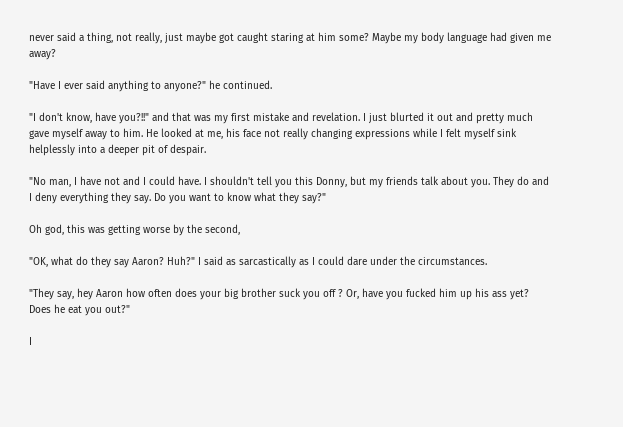never said a thing, not really, just maybe got caught staring at him some? Maybe my body language had given me away?

"Have I ever said anything to anyone?" he continued.

"I don't know, have you?!!" and that was my first mistake and revelation. I just blurted it out and pretty much gave myself away to him. He looked at me, his face not really changing expressions while I felt myself sink helplessly into a deeper pit of despair.

"No man, I have not and I could have. I shouldn't tell you this Donny, but my friends talk about you. They do and I deny everything they say. Do you want to know what they say?"

Oh god, this was getting worse by the second,

"OK, what do they say Aaron? Huh?" I said as sarcastically as I could dare under the circumstances.

"They say, hey Aaron how often does your big brother suck you off ? Or, have you fucked him up his ass yet? Does he eat you out?"

I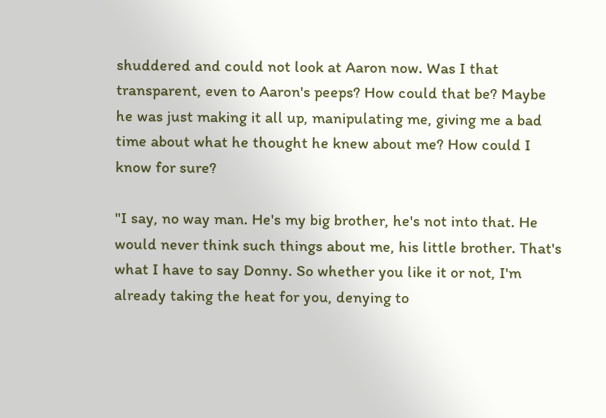shuddered and could not look at Aaron now. Was I that transparent, even to Aaron's peeps? How could that be? Maybe he was just making it all up, manipulating me, giving me a bad time about what he thought he knew about me? How could I know for sure?

"I say, no way man. He's my big brother, he's not into that. He would never think such things about me, his little brother. That's what I have to say Donny. So whether you like it or not, I'm already taking the heat for you, denying to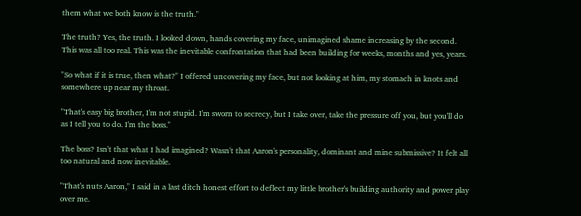them what we both know is the truth."

The truth? Yes, the truth. I looked down, hands covering my face, unimagined shame increasing by the second. This was all too real. This was the inevitable confrontation that had been building for weeks, months and yes, years.

"So what if it is true, then what?" I offered uncovering my face, but not looking at him, my stomach in knots and somewhere up near my throat.

"That's easy big brother, I'm not stupid. I'm sworn to secrecy, but I take over, take the pressure off you, but you'll do as I tell you to do. I'm the boss."

The boss? Isn't that what I had imagined? Wasn't that Aaron's personality, dominant and mine submissive? It felt all too natural and now inevitable.

"That's nuts Aaron," I said in a last ditch honest effort to deflect my little brother's building authority and power play over me.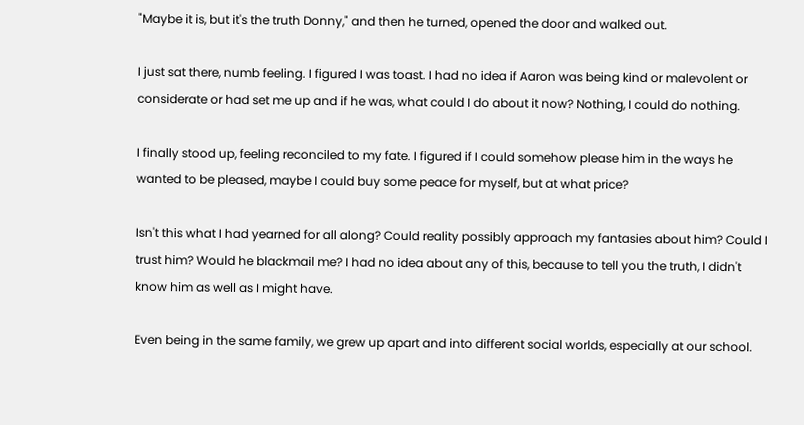"Maybe it is, but it's the truth Donny," and then he turned, opened the door and walked out.

I just sat there, numb feeling. I figured I was toast. I had no idea if Aaron was being kind or malevolent or considerate or had set me up and if he was, what could I do about it now? Nothing, I could do nothing.

I finally stood up, feeling reconciled to my fate. I figured if I could somehow please him in the ways he wanted to be pleased, maybe I could buy some peace for myself, but at what price?

Isn't this what I had yearned for all along? Could reality possibly approach my fantasies about him? Could I trust him? Would he blackmail me? I had no idea about any of this, because to tell you the truth, I didn't know him as well as I might have.

Even being in the same family, we grew up apart and into different social worlds, especially at our school.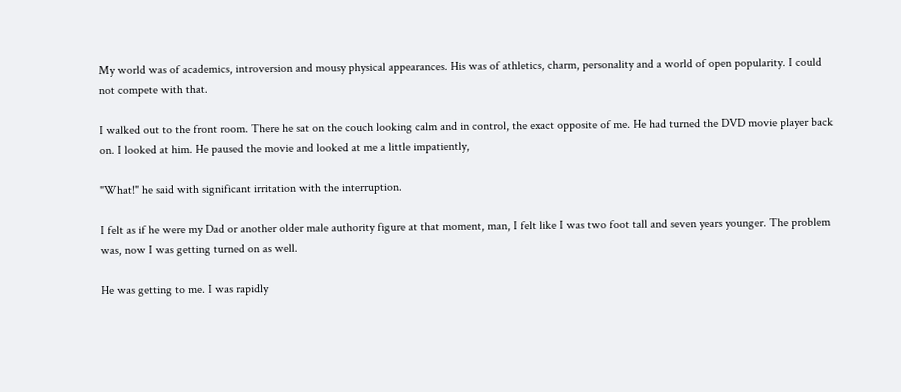My world was of academics, introversion and mousy physical appearances. His was of athletics, charm, personality and a world of open popularity. I could not compete with that.

I walked out to the front room. There he sat on the couch looking calm and in control, the exact opposite of me. He had turned the DVD movie player back on. I looked at him. He paused the movie and looked at me a little impatiently,

"What!" he said with significant irritation with the interruption.

I felt as if he were my Dad or another older male authority figure at that moment, man, I felt like I was two foot tall and seven years younger. The problem was, now I was getting turned on as well.

He was getting to me. I was rapidly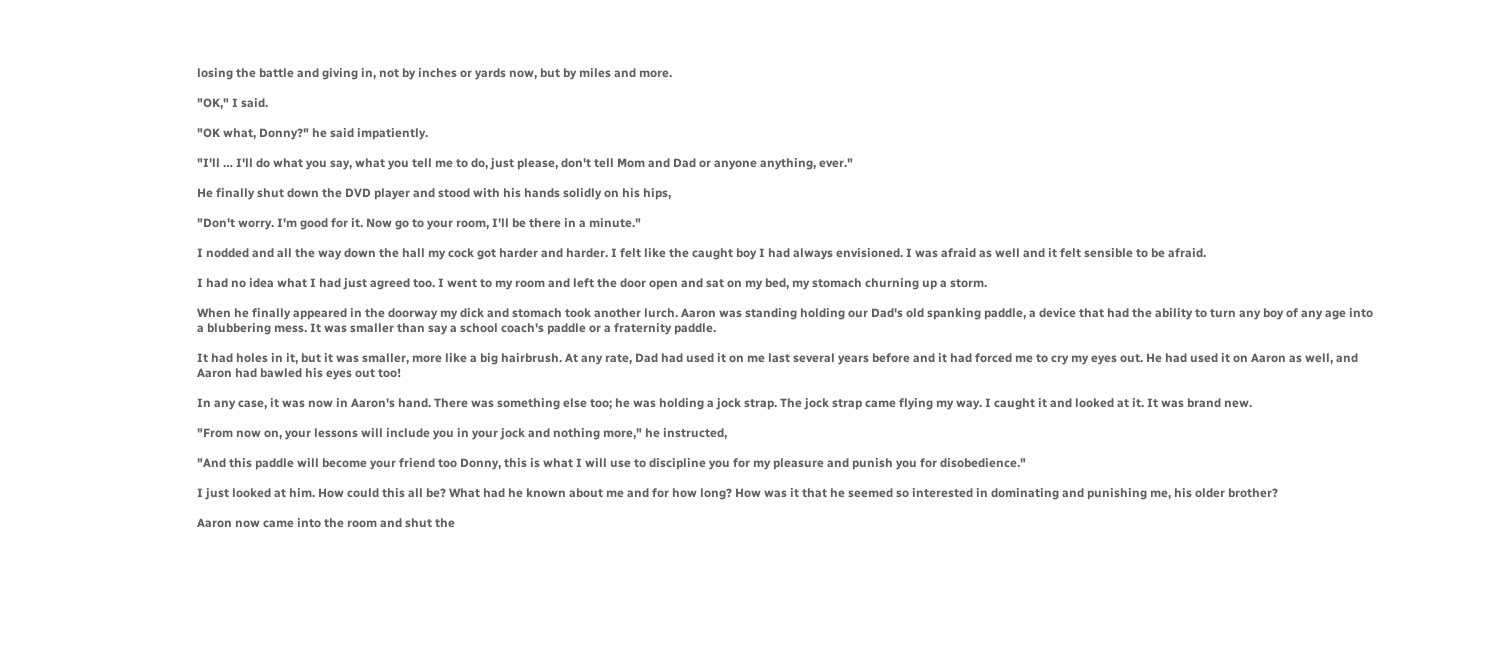losing the battle and giving in, not by inches or yards now, but by miles and more.

"OK," I said.

"OK what, Donny?" he said impatiently.

"I'll … I'll do what you say, what you tell me to do, just please, don't tell Mom and Dad or anyone anything, ever."

He finally shut down the DVD player and stood with his hands solidly on his hips,

"Don't worry. I'm good for it. Now go to your room, I'll be there in a minute."

I nodded and all the way down the hall my cock got harder and harder. I felt like the caught boy I had always envisioned. I was afraid as well and it felt sensible to be afraid.

I had no idea what I had just agreed too. I went to my room and left the door open and sat on my bed, my stomach churning up a storm.

When he finally appeared in the doorway my dick and stomach took another lurch. Aaron was standing holding our Dad's old spanking paddle, a device that had the ability to turn any boy of any age into a blubbering mess. It was smaller than say a school coach's paddle or a fraternity paddle.

It had holes in it, but it was smaller, more like a big hairbrush. At any rate, Dad had used it on me last several years before and it had forced me to cry my eyes out. He had used it on Aaron as well, and Aaron had bawled his eyes out too!

In any case, it was now in Aaron's hand. There was something else too; he was holding a jock strap. The jock strap came flying my way. I caught it and looked at it. It was brand new.

"From now on, your lessons will include you in your jock and nothing more," he instructed,

"And this paddle will become your friend too Donny, this is what I will use to discipline you for my pleasure and punish you for disobedience."

I just looked at him. How could this all be? What had he known about me and for how long? How was it that he seemed so interested in dominating and punishing me, his older brother?

Aaron now came into the room and shut the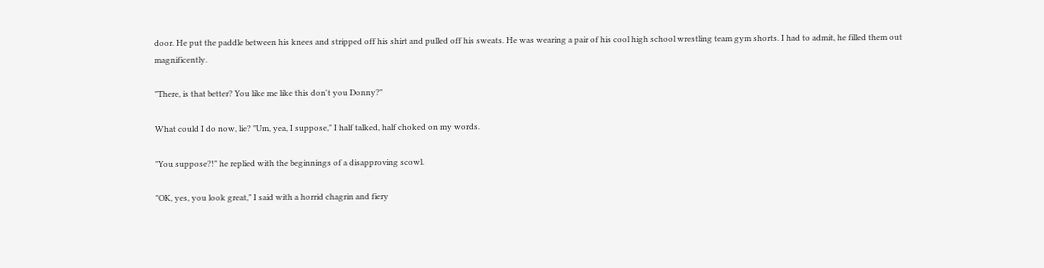door. He put the paddle between his knees and stripped off his shirt and pulled off his sweats. He was wearing a pair of his cool high school wrestling team gym shorts. I had to admit, he filled them out magnificently.

"There, is that better? You like me like this don't you Donny?"

What could I do now, lie? "Um, yea, I suppose," I half talked, half choked on my words.

"You suppose?!" he replied with the beginnings of a disapproving scowl.

"OK, yes, you look great," I said with a horrid chagrin and fiery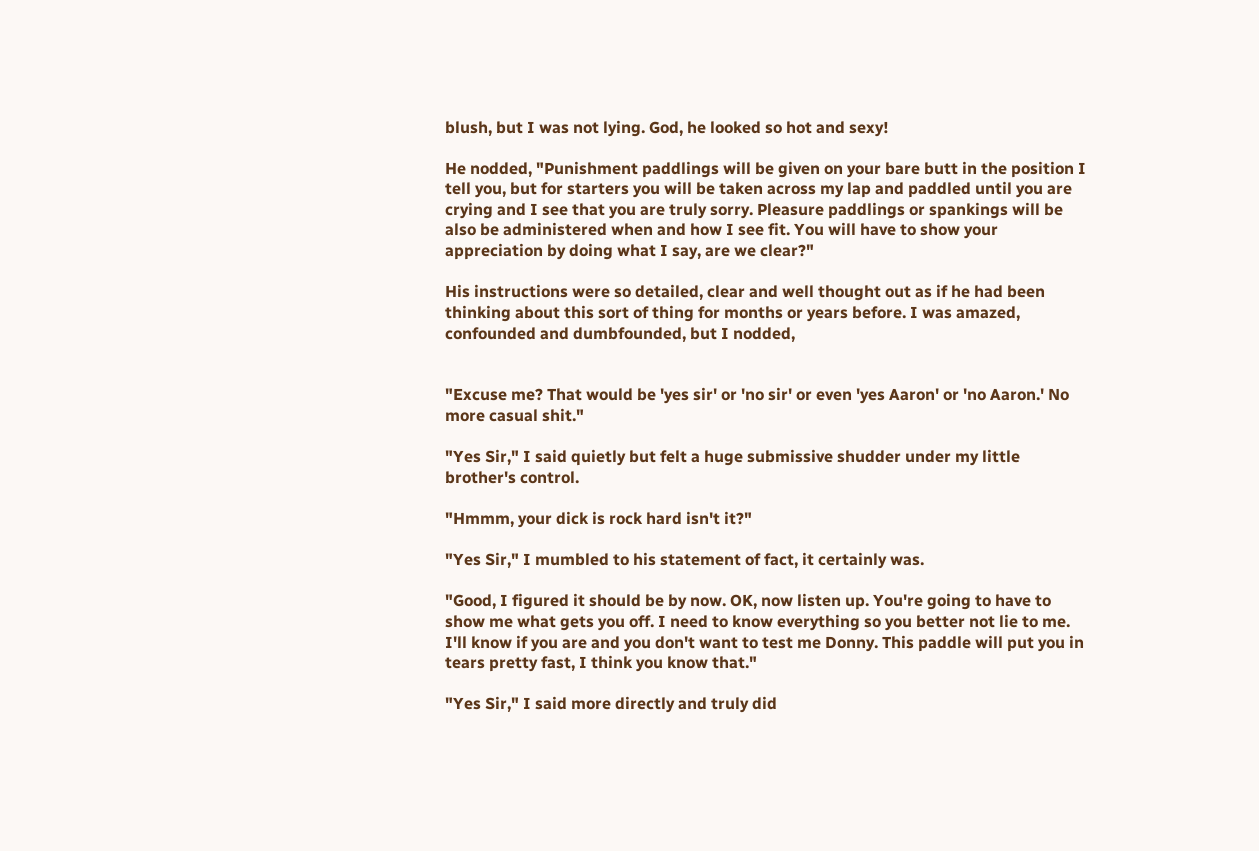blush, but I was not lying. God, he looked so hot and sexy!

He nodded, "Punishment paddlings will be given on your bare butt in the position I tell you, but for starters you will be taken across my lap and paddled until you are crying and I see that you are truly sorry. Pleasure paddlings or spankings will be also be administered when and how I see fit. You will have to show your appreciation by doing what I say, are we clear?"

His instructions were so detailed, clear and well thought out as if he had been thinking about this sort of thing for months or years before. I was amazed, confounded and dumbfounded, but I nodded,


"Excuse me? That would be 'yes sir' or 'no sir' or even 'yes Aaron' or 'no Aaron.' No more casual shit."

"Yes Sir," I said quietly but felt a huge submissive shudder under my little brother's control.

"Hmmm, your dick is rock hard isn't it?"

"Yes Sir," I mumbled to his statement of fact, it certainly was.

"Good, I figured it should be by now. OK, now listen up. You're going to have to show me what gets you off. I need to know everything so you better not lie to me. I'll know if you are and you don't want to test me Donny. This paddle will put you in tears pretty fast, I think you know that."

"Yes Sir," I said more directly and truly did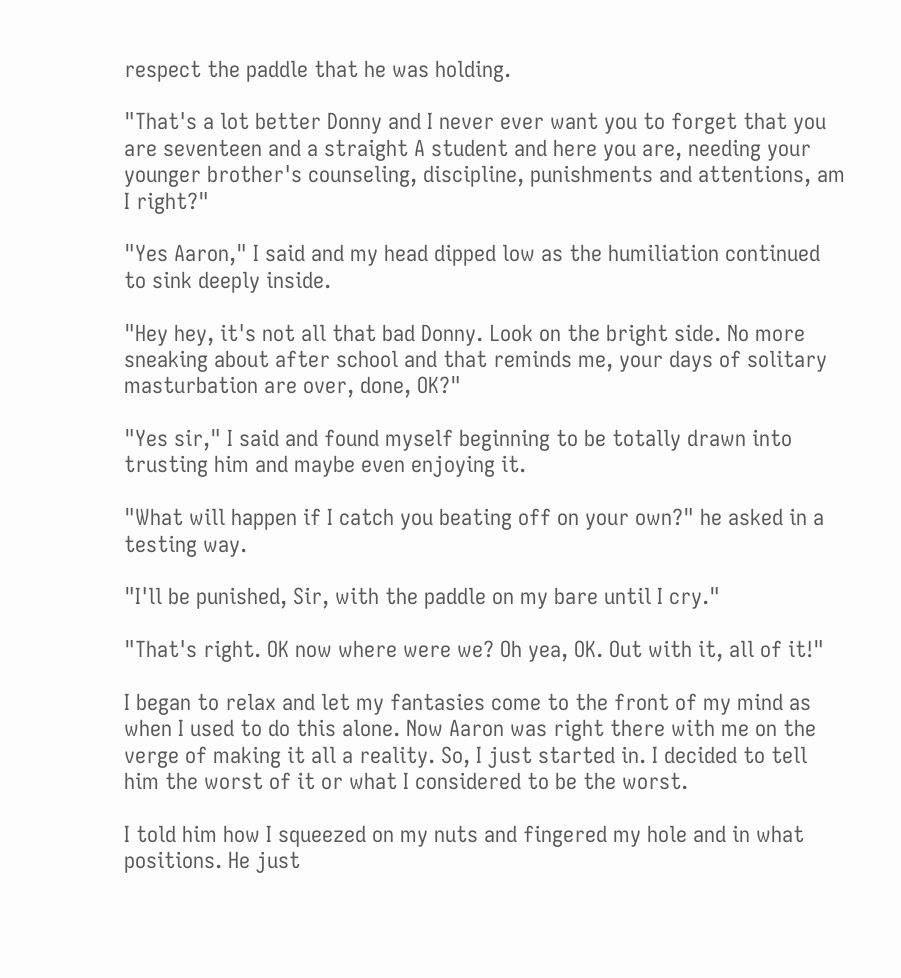respect the paddle that he was holding.

"That's a lot better Donny and I never ever want you to forget that you are seventeen and a straight A student and here you are, needing your younger brother's counseling, discipline, punishments and attentions, am I right?"

"Yes Aaron," I said and my head dipped low as the humiliation continued to sink deeply inside.

"Hey hey, it's not all that bad Donny. Look on the bright side. No more sneaking about after school and that reminds me, your days of solitary masturbation are over, done, OK?"

"Yes sir," I said and found myself beginning to be totally drawn into trusting him and maybe even enjoying it.

"What will happen if I catch you beating off on your own?" he asked in a testing way.

"I'll be punished, Sir, with the paddle on my bare until I cry."

"That's right. OK now where were we? Oh yea, OK. Out with it, all of it!"

I began to relax and let my fantasies come to the front of my mind as when I used to do this alone. Now Aaron was right there with me on the verge of making it all a reality. So, I just started in. I decided to tell him the worst of it or what I considered to be the worst.

I told him how I squeezed on my nuts and fingered my hole and in what positions. He just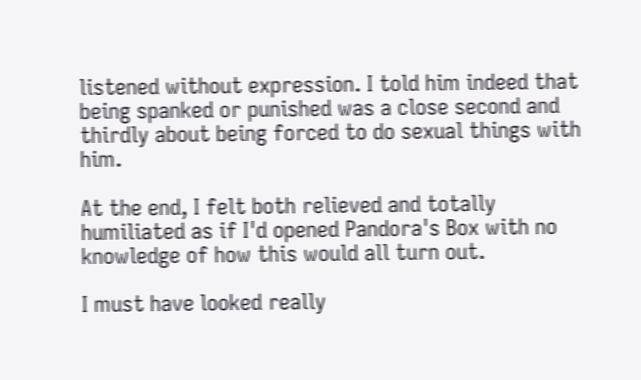listened without expression. I told him indeed that being spanked or punished was a close second and thirdly about being forced to do sexual things with him.

At the end, I felt both relieved and totally humiliated as if I'd opened Pandora's Box with no knowledge of how this would all turn out.

I must have looked really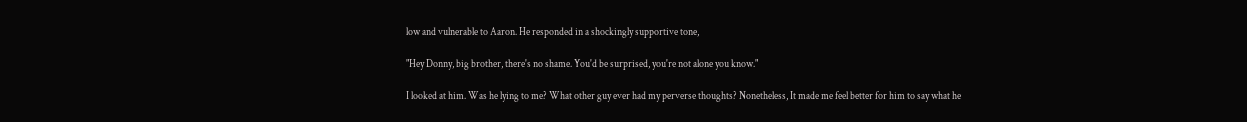low and vulnerable to Aaron. He responded in a shockingly supportive tone,

"Hey Donny, big brother, there's no shame. You'd be surprised, you're not alone you know."

I looked at him. Was he lying to me? What other guy ever had my perverse thoughts? Nonetheless, It made me feel better for him to say what he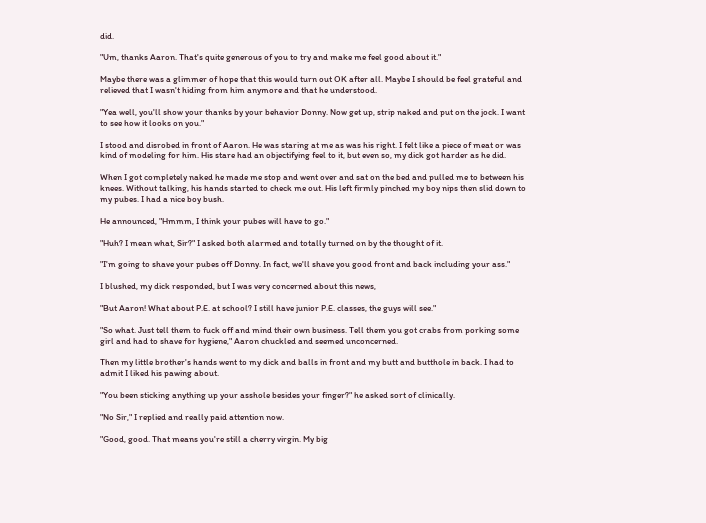did.

"Um, thanks Aaron. That's quite generous of you to try and make me feel good about it."

Maybe there was a glimmer of hope that this would turn out OK after all. Maybe I should be feel grateful and relieved that I wasn't hiding from him anymore and that he understood.

"Yea well, you'll show your thanks by your behavior Donny. Now get up, strip naked and put on the jock. I want to see how it looks on you."

I stood and disrobed in front of Aaron. He was staring at me as was his right. I felt like a piece of meat or was kind of modeling for him. His stare had an objectifying feel to it, but even so, my dick got harder as he did.

When I got completely naked he made me stop and went over and sat on the bed and pulled me to between his knees. Without talking, his hands started to check me out. His left firmly pinched my boy nips then slid down to my pubes. I had a nice boy bush.

He announced, "Hmmm, I think your pubes will have to go."

"Huh? I mean what, Sir?" I asked both alarmed and totally turned on by the thought of it.

"I'm going to shave your pubes off Donny. In fact, we'll shave you good front and back including your ass."

I blushed, my dick responded, but I was very concerned about this news,

"But Aaron! What about P.E. at school? I still have junior P.E. classes, the guys will see."

"So what. Just tell them to fuck off and mind their own business. Tell them you got crabs from porking some girl and had to shave for hygiene," Aaron chuckled and seemed unconcerned.

Then my little brother's hands went to my dick and balls in front and my butt and butthole in back. I had to admit I liked his pawing about.

"You been sticking anything up your asshole besides your finger?" he asked sort of clinically.

"No Sir," I replied and really paid attention now.

"Good, good. That means you're still a cherry virgin. My big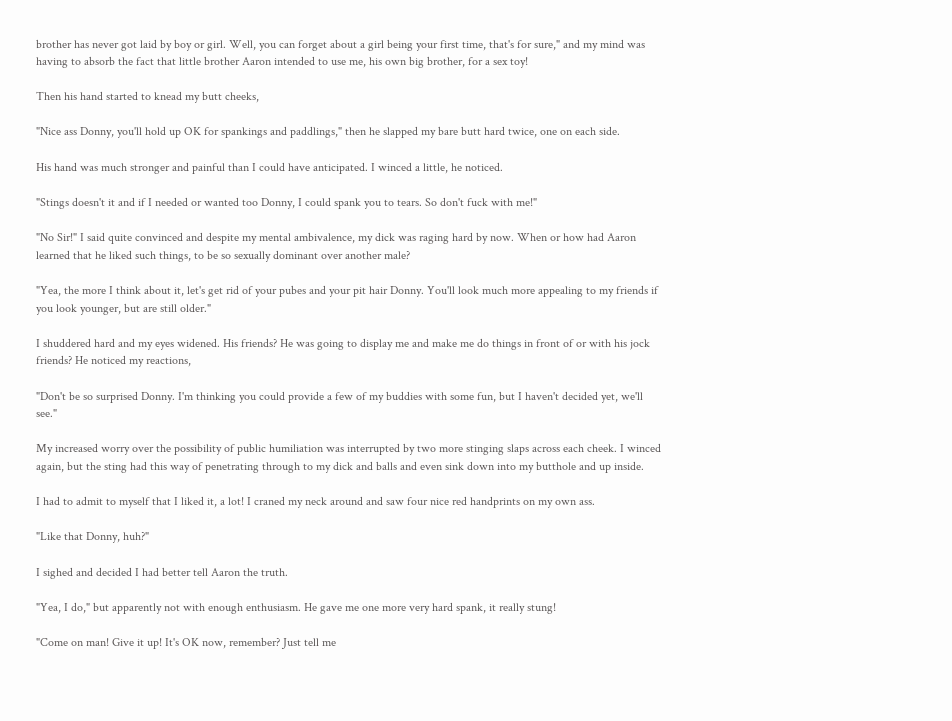brother has never got laid by boy or girl. Well, you can forget about a girl being your first time, that's for sure," and my mind was having to absorb the fact that little brother Aaron intended to use me, his own big brother, for a sex toy!

Then his hand started to knead my butt cheeks,

"Nice ass Donny, you'll hold up OK for spankings and paddlings," then he slapped my bare butt hard twice, one on each side.

His hand was much stronger and painful than I could have anticipated. I winced a little, he noticed.

"Stings doesn't it and if I needed or wanted too Donny, I could spank you to tears. So don't fuck with me!"

"No Sir!" I said quite convinced and despite my mental ambivalence, my dick was raging hard by now. When or how had Aaron learned that he liked such things, to be so sexually dominant over another male?

"Yea, the more I think about it, let's get rid of your pubes and your pit hair Donny. You'll look much more appealing to my friends if you look younger, but are still older."

I shuddered hard and my eyes widened. His friends? He was going to display me and make me do things in front of or with his jock friends? He noticed my reactions,

"Don't be so surprised Donny. I'm thinking you could provide a few of my buddies with some fun, but I haven't decided yet, we'll see."

My increased worry over the possibility of public humiliation was interrupted by two more stinging slaps across each cheek. I winced again, but the sting had this way of penetrating through to my dick and balls and even sink down into my butthole and up inside.

I had to admit to myself that I liked it, a lot! I craned my neck around and saw four nice red handprints on my own ass.

"Like that Donny, huh?"

I sighed and decided I had better tell Aaron the truth.

"Yea, I do," but apparently not with enough enthusiasm. He gave me one more very hard spank, it really stung!

"Come on man! Give it up! It's OK now, remember? Just tell me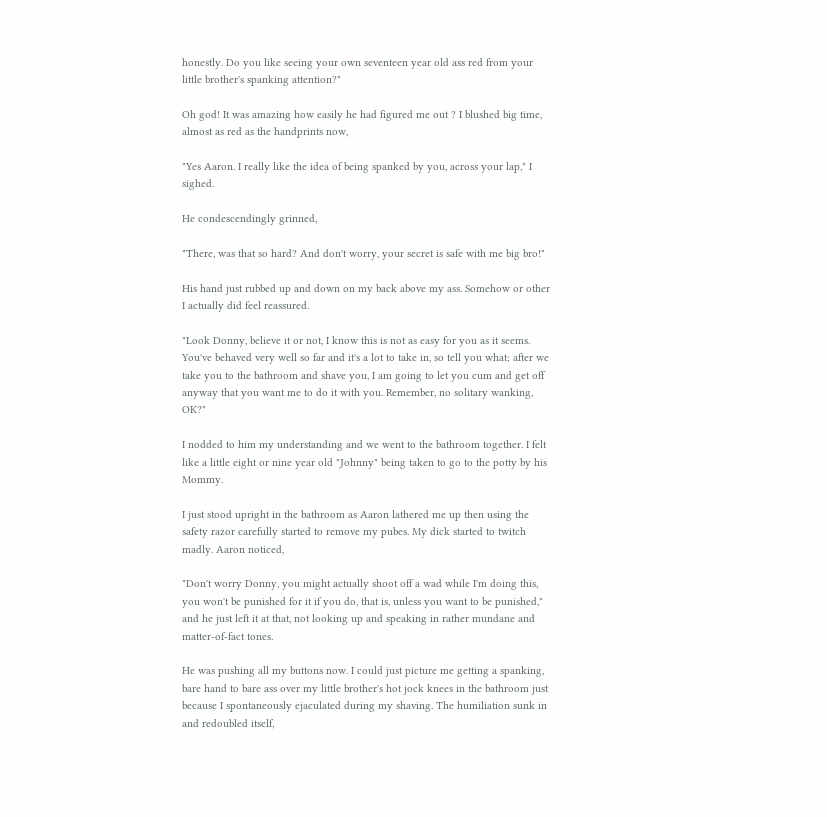honestly. Do you like seeing your own seventeen year old ass red from your little brother's spanking attention?"

Oh god! It was amazing how easily he had figured me out ? I blushed big time, almost as red as the handprints now,

"Yes Aaron. I really like the idea of being spanked by you, across your lap," I sighed.

He condescendingly grinned,

"There, was that so hard? And don't worry, your secret is safe with me big bro!"

His hand just rubbed up and down on my back above my ass. Somehow or other I actually did feel reassured.

"Look Donny, believe it or not, I know this is not as easy for you as it seems. You've behaved very well so far and it's a lot to take in, so tell you what; after we take you to the bathroom and shave you, I am going to let you cum and get off anyway that you want me to do it with you. Remember, no solitary wanking, OK?"

I nodded to him my understanding and we went to the bathroom together. I felt like a little eight or nine year old "Johnny" being taken to go to the potty by his Mommy.

I just stood upright in the bathroom as Aaron lathered me up then using the safety razor carefully started to remove my pubes. My dick started to twitch madly. Aaron noticed,

"Don't worry Donny, you might actually shoot off a wad while I'm doing this, you won't be punished for it if you do, that is, unless you want to be punished," and he just left it at that, not looking up and speaking in rather mundane and matter-of-fact tones.

He was pushing all my buttons now. I could just picture me getting a spanking, bare hand to bare ass over my little brother's hot jock knees in the bathroom just because I spontaneously ejaculated during my shaving. The humiliation sunk in and redoubled itself,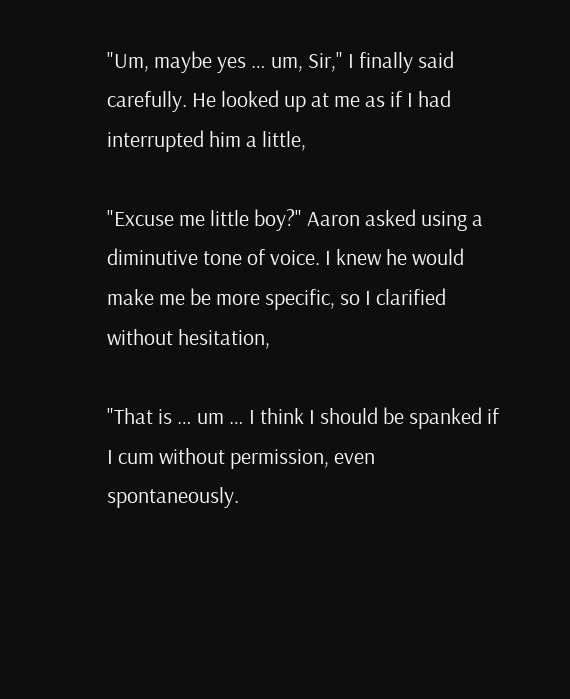"Um, maybe yes … um, Sir," I finally said carefully. He looked up at me as if I had interrupted him a little,

"Excuse me little boy?" Aaron asked using a diminutive tone of voice. I knew he would make me be more specific, so I clarified without hesitation,

"That is … um … I think I should be spanked if I cum without permission, even spontaneously.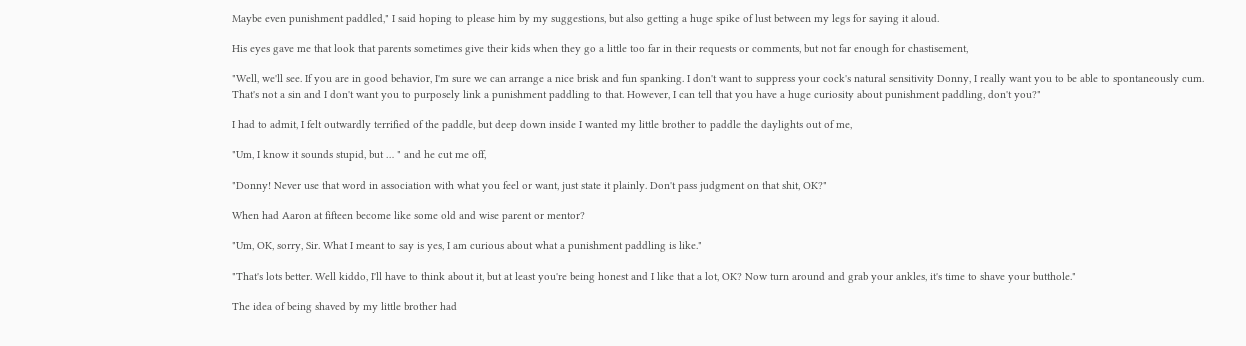Maybe even punishment paddled," I said hoping to please him by my suggestions, but also getting a huge spike of lust between my legs for saying it aloud.

His eyes gave me that look that parents sometimes give their kids when they go a little too far in their requests or comments, but not far enough for chastisement,

"Well, we'll see. If you are in good behavior, I'm sure we can arrange a nice brisk and fun spanking. I don't want to suppress your cock's natural sensitivity Donny, I really want you to be able to spontaneously cum. That's not a sin and I don't want you to purposely link a punishment paddling to that. However, I can tell that you have a huge curiosity about punishment paddling, don't you?"

I had to admit, I felt outwardly terrified of the paddle, but deep down inside I wanted my little brother to paddle the daylights out of me,

"Um, I know it sounds stupid, but … " and he cut me off,

"Donny! Never use that word in association with what you feel or want, just state it plainly. Don't pass judgment on that shit, OK?"

When had Aaron at fifteen become like some old and wise parent or mentor?

"Um, OK, sorry, Sir. What I meant to say is yes, I am curious about what a punishment paddling is like."

"That's lots better. Well kiddo, I'll have to think about it, but at least you're being honest and I like that a lot, OK? Now turn around and grab your ankles, it's time to shave your butthole."

The idea of being shaved by my little brother had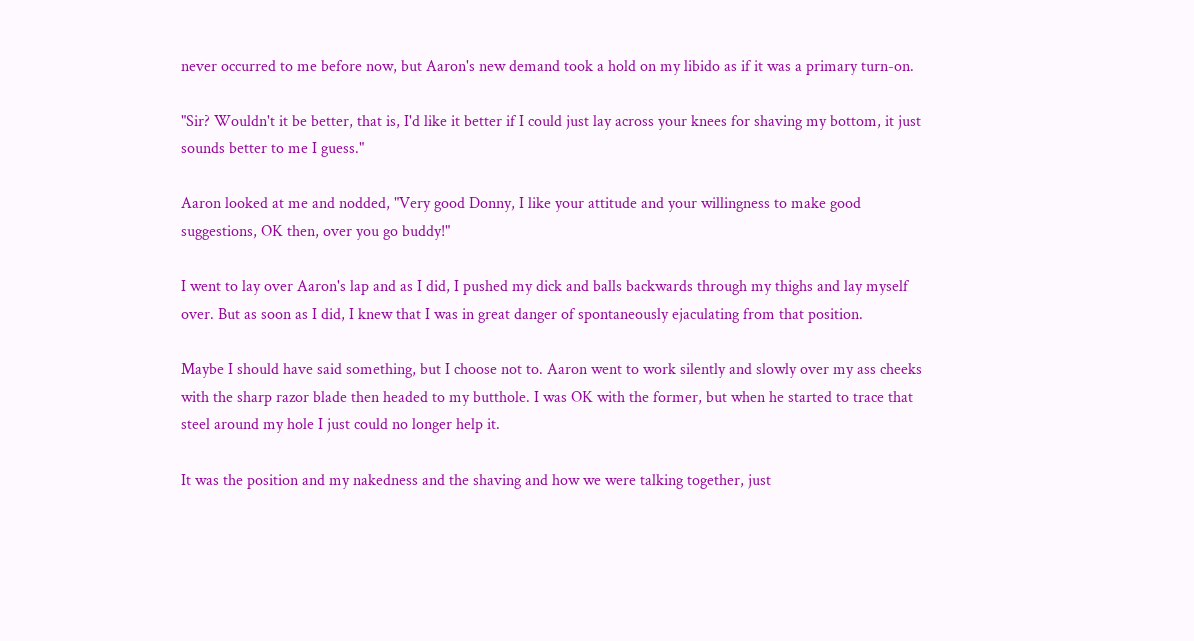never occurred to me before now, but Aaron's new demand took a hold on my libido as if it was a primary turn-on.

"Sir? Wouldn't it be better, that is, I'd like it better if I could just lay across your knees for shaving my bottom, it just sounds better to me I guess."

Aaron looked at me and nodded, "Very good Donny, I like your attitude and your willingness to make good suggestions, OK then, over you go buddy!"

I went to lay over Aaron's lap and as I did, I pushed my dick and balls backwards through my thighs and lay myself over. But as soon as I did, I knew that I was in great danger of spontaneously ejaculating from that position.

Maybe I should have said something, but I choose not to. Aaron went to work silently and slowly over my ass cheeks with the sharp razor blade then headed to my butthole. I was OK with the former, but when he started to trace that steel around my hole I just could no longer help it.

It was the position and my nakedness and the shaving and how we were talking together, just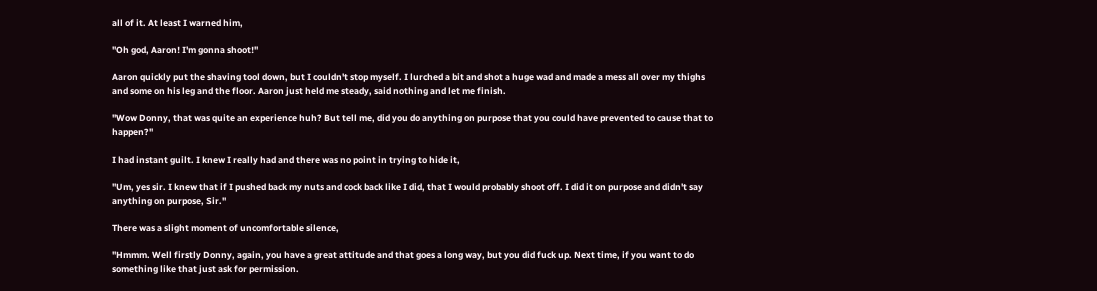all of it. At least I warned him,

"Oh god, Aaron! I'm gonna shoot!"

Aaron quickly put the shaving tool down, but I couldn't stop myself. I lurched a bit and shot a huge wad and made a mess all over my thighs and some on his leg and the floor. Aaron just held me steady, said nothing and let me finish.

"Wow Donny, that was quite an experience huh? But tell me, did you do anything on purpose that you could have prevented to cause that to happen?"

I had instant guilt. I knew I really had and there was no point in trying to hide it,

"Um, yes sir. I knew that if I pushed back my nuts and cock back like I did, that I would probably shoot off. I did it on purpose and didn't say anything on purpose, Sir."

There was a slight moment of uncomfortable silence,

"Hmmm. Well firstly Donny, again, you have a great attitude and that goes a long way, but you did fuck up. Next time, if you want to do something like that just ask for permission.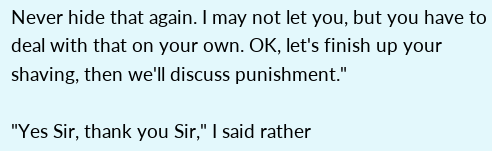Never hide that again. I may not let you, but you have to deal with that on your own. OK, let's finish up your shaving, then we'll discuss punishment."

"Yes Sir, thank you Sir," I said rather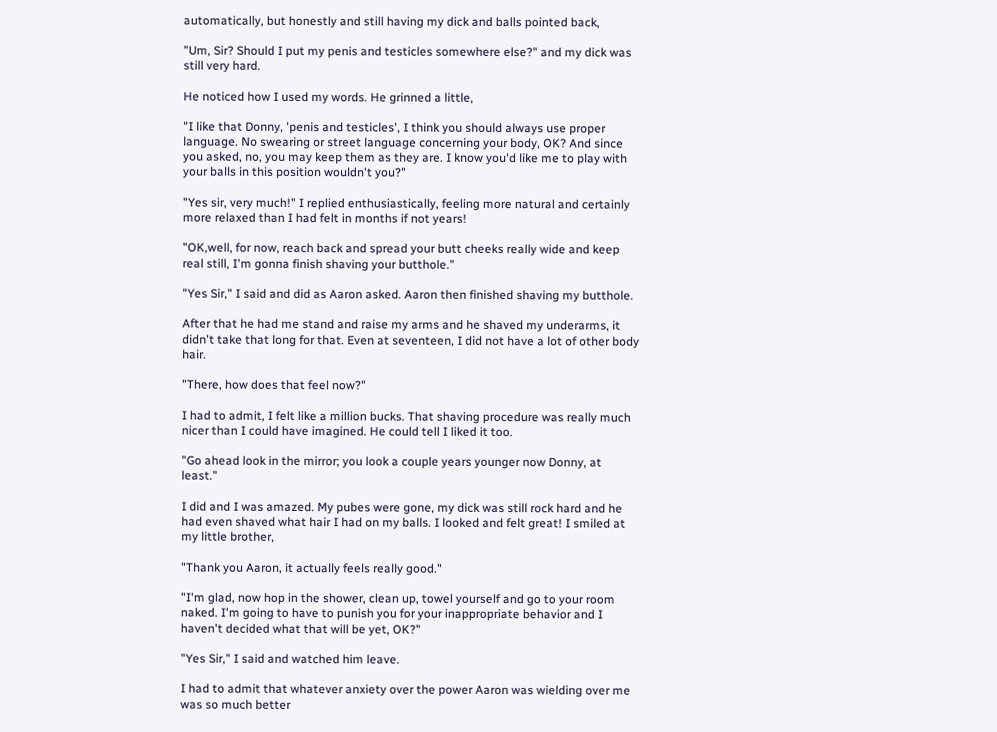automatically, but honestly and still having my dick and balls pointed back,

"Um, Sir? Should I put my penis and testicles somewhere else?" and my dick was still very hard.

He noticed how I used my words. He grinned a little,

"I like that Donny, 'penis and testicles', I think you should always use proper language. No swearing or street language concerning your body, OK? And since you asked, no, you may keep them as they are. I know you'd like me to play with your balls in this position wouldn't you?"

"Yes sir, very much!" I replied enthusiastically, feeling more natural and certainly more relaxed than I had felt in months if not years!

"OK,well, for now, reach back and spread your butt cheeks really wide and keep real still, I'm gonna finish shaving your butthole."

"Yes Sir," I said and did as Aaron asked. Aaron then finished shaving my butthole.

After that he had me stand and raise my arms and he shaved my underarms, it didn't take that long for that. Even at seventeen, I did not have a lot of other body hair.

"There, how does that feel now?"

I had to admit, I felt like a million bucks. That shaving procedure was really much nicer than I could have imagined. He could tell I liked it too.

"Go ahead look in the mirror; you look a couple years younger now Donny, at least."

I did and I was amazed. My pubes were gone, my dick was still rock hard and he had even shaved what hair I had on my balls. I looked and felt great! I smiled at my little brother,

"Thank you Aaron, it actually feels really good."

"I'm glad, now hop in the shower, clean up, towel yourself and go to your room naked. I'm going to have to punish you for your inappropriate behavior and I haven't decided what that will be yet, OK?"

"Yes Sir," I said and watched him leave.

I had to admit that whatever anxiety over the power Aaron was wielding over me was so much better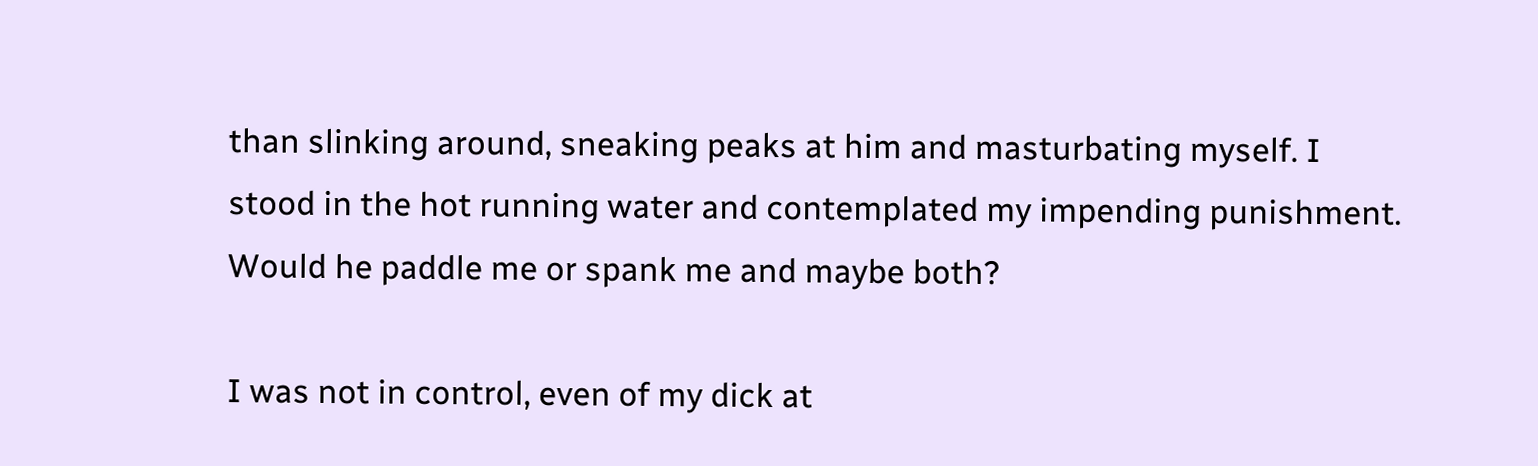than slinking around, sneaking peaks at him and masturbating myself. I stood in the hot running water and contemplated my impending punishment. Would he paddle me or spank me and maybe both?

I was not in control, even of my dick at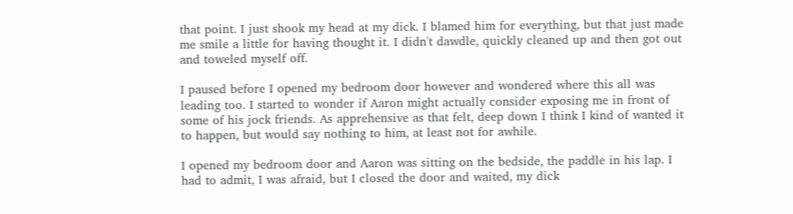that point. I just shook my head at my dick. I blamed him for everything, but that just made me smile a little for having thought it. I didn't dawdle, quickly cleaned up and then got out and toweled myself off.

I paused before I opened my bedroom door however and wondered where this all was leading too. I started to wonder if Aaron might actually consider exposing me in front of some of his jock friends. As apprehensive as that felt, deep down I think I kind of wanted it to happen, but would say nothing to him, at least not for awhile.

I opened my bedroom door and Aaron was sitting on the bedside, the paddle in his lap. I had to admit, I was afraid, but I closed the door and waited, my dick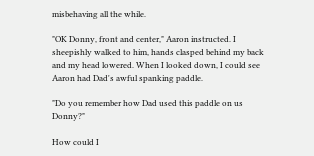misbehaving all the while.

"OK Donny, front and center," Aaron instructed. I sheepishly walked to him, hands clasped behind my back and my head lowered. When I looked down, I could see Aaron had Dad's awful spanking paddle.

"Do you remember how Dad used this paddle on us Donny?"

How could I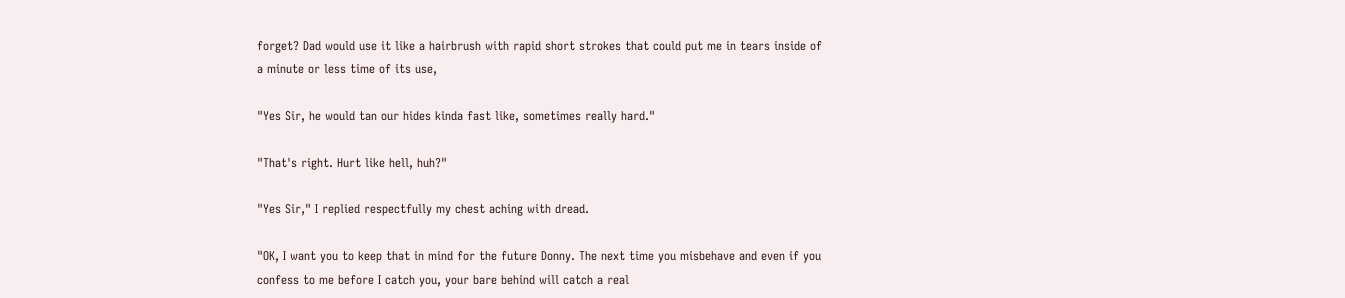forget? Dad would use it like a hairbrush with rapid short strokes that could put me in tears inside of a minute or less time of its use,

"Yes Sir, he would tan our hides kinda fast like, sometimes really hard."

"That's right. Hurt like hell, huh?"

"Yes Sir," I replied respectfully my chest aching with dread.

"OK, I want you to keep that in mind for the future Donny. The next time you misbehave and even if you confess to me before I catch you, your bare behind will catch a real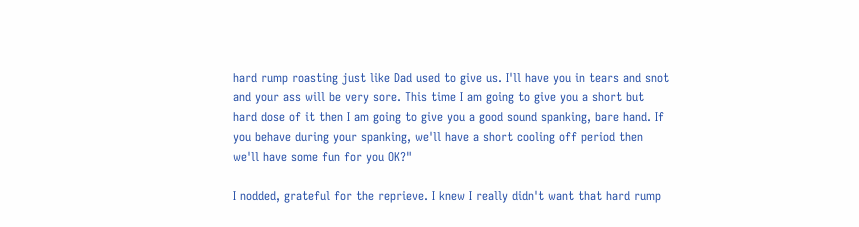hard rump roasting just like Dad used to give us. I'll have you in tears and snot and your ass will be very sore. This time I am going to give you a short but hard dose of it then I am going to give you a good sound spanking, bare hand. If you behave during your spanking, we'll have a short cooling off period then we'll have some fun for you OK?"

I nodded, grateful for the reprieve. I knew I really didn't want that hard rump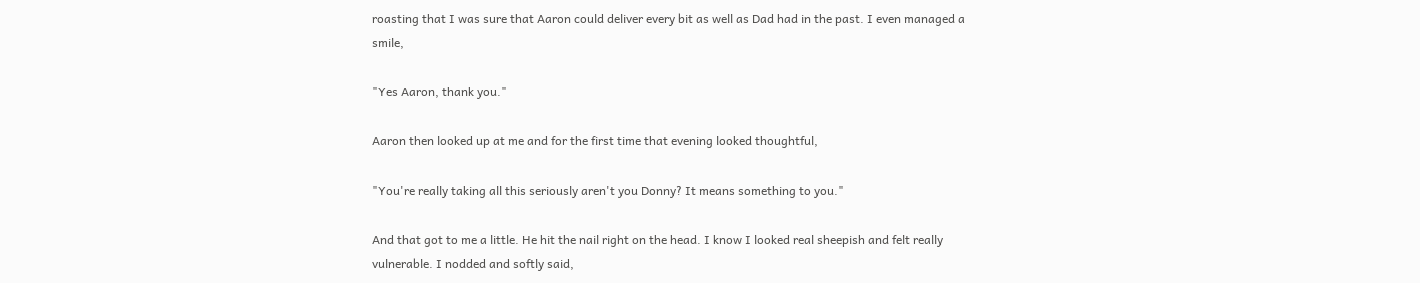roasting that I was sure that Aaron could deliver every bit as well as Dad had in the past. I even managed a smile,

"Yes Aaron, thank you."

Aaron then looked up at me and for the first time that evening looked thoughtful,

"You're really taking all this seriously aren't you Donny? It means something to you."

And that got to me a little. He hit the nail right on the head. I know I looked real sheepish and felt really vulnerable. I nodded and softly said,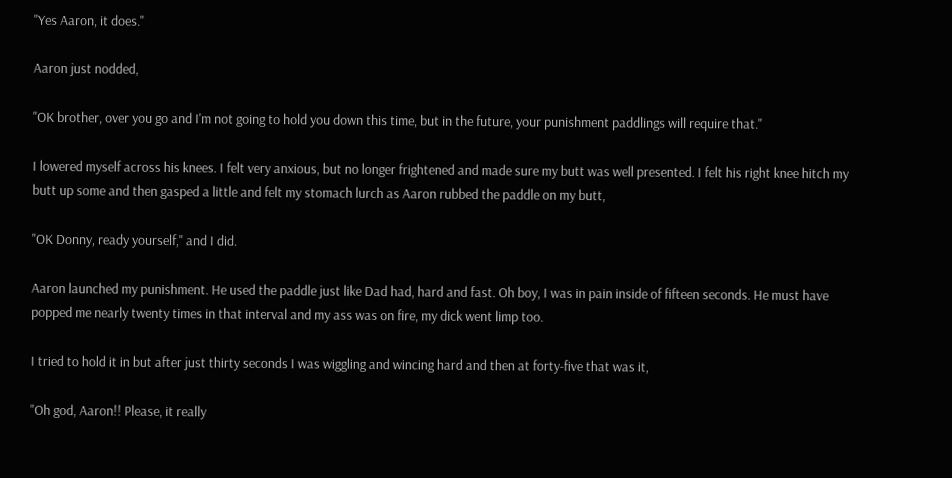"Yes Aaron, it does."

Aaron just nodded,

"OK brother, over you go and I'm not going to hold you down this time, but in the future, your punishment paddlings will require that."

I lowered myself across his knees. I felt very anxious, but no longer frightened and made sure my butt was well presented. I felt his right knee hitch my butt up some and then gasped a little and felt my stomach lurch as Aaron rubbed the paddle on my butt,

"OK Donny, ready yourself," and I did.

Aaron launched my punishment. He used the paddle just like Dad had, hard and fast. Oh boy, I was in pain inside of fifteen seconds. He must have popped me nearly twenty times in that interval and my ass was on fire, my dick went limp too.

I tried to hold it in but after just thirty seconds I was wiggling and wincing hard and then at forty-five that was it,

"Oh god, Aaron!! Please, it really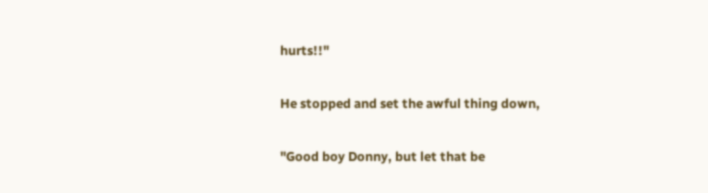hurts!!"

He stopped and set the awful thing down,

"Good boy Donny, but let that be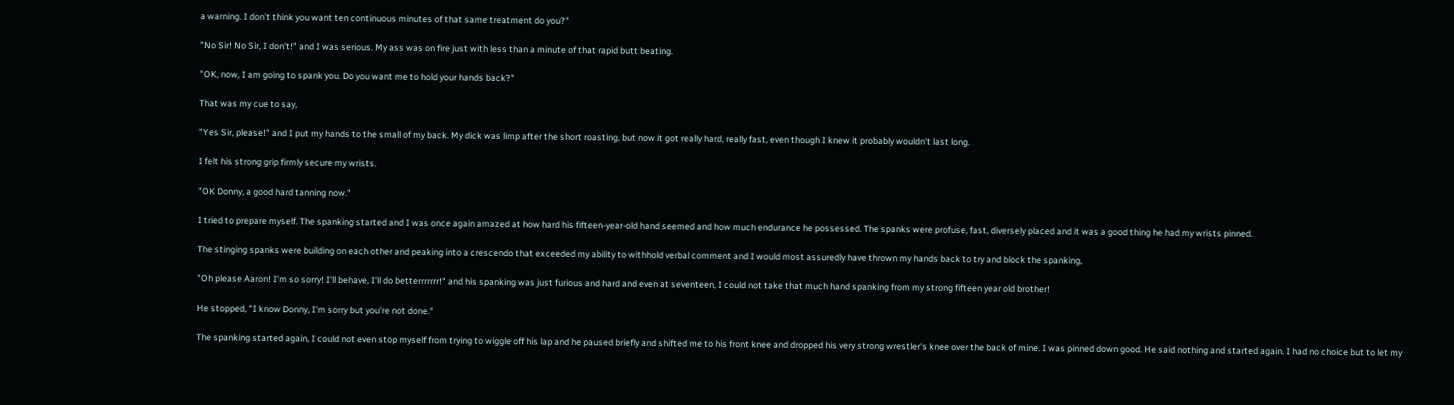a warning. I don't think you want ten continuous minutes of that same treatment do you?"

"No Sir! No Sir, I don't!" and I was serious. My ass was on fire just with less than a minute of that rapid butt beating.

"OK, now, I am going to spank you. Do you want me to hold your hands back?"

That was my cue to say,

"Yes Sir, please!" and I put my hands to the small of my back. My dick was limp after the short roasting, but now it got really hard, really fast, even though I knew it probably wouldn't last long.

I felt his strong grip firmly secure my wrists.

"OK Donny, a good hard tanning now."

I tried to prepare myself. The spanking started and I was once again amazed at how hard his fifteen-year-old hand seemed and how much endurance he possessed. The spanks were profuse, fast, diversely placed and it was a good thing he had my wrists pinned.

The stinging spanks were building on each other and peaking into a crescendo that exceeded my ability to withhold verbal comment and I would most assuredly have thrown my hands back to try and block the spanking,

"Oh please Aaron! I'm so sorry! I'll behave, I'll do betterrrrrrr!" and his spanking was just furious and hard and even at seventeen, I could not take that much hand spanking from my strong fifteen year old brother!

He stopped, "I know Donny, I'm sorry but you're not done."

The spanking started again, I could not even stop myself from trying to wiggle off his lap and he paused briefly and shifted me to his front knee and dropped his very strong wrestler's knee over the back of mine. I was pinned down good. He said nothing and started again. I had no choice but to let my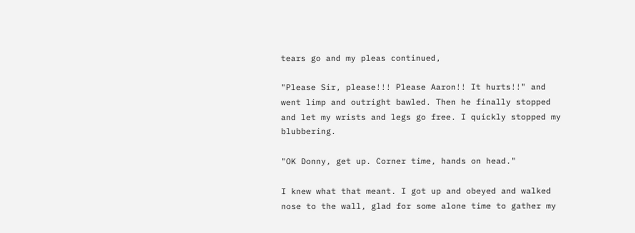tears go and my pleas continued,

"Please Sir, please!!! Please Aaron!! It hurts!!" and went limp and outright bawled. Then he finally stopped and let my wrists and legs go free. I quickly stopped my blubbering.

"OK Donny, get up. Corner time, hands on head."

I knew what that meant. I got up and obeyed and walked nose to the wall, glad for some alone time to gather my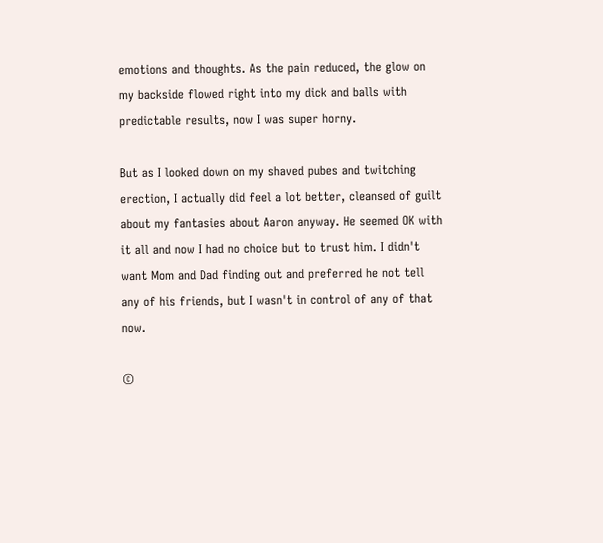emotions and thoughts. As the pain reduced, the glow on my backside flowed right into my dick and balls with predictable results, now I was super horny.

But as I looked down on my shaved pubes and twitching erection, I actually did feel a lot better, cleansed of guilt about my fantasies about Aaron anyway. He seemed OK with it all and now I had no choice but to trust him. I didn't want Mom and Dad finding out and preferred he not tell any of his friends, but I wasn't in control of any of that now.

©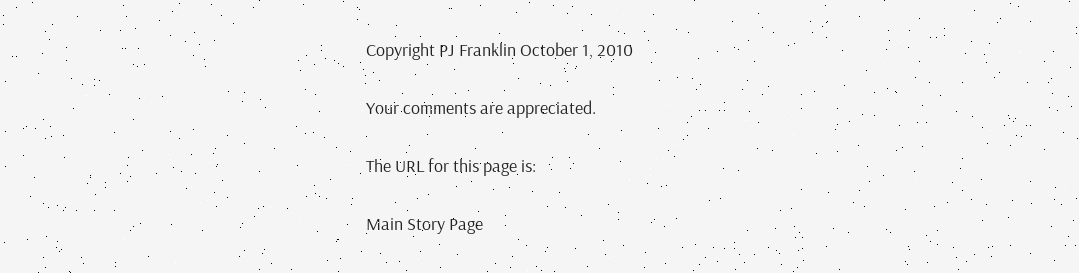Copyright PJ Franklin October 1, 2010

Your comments are appreciated.

The URL for this page is:

Main Story Page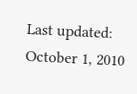Last updated:  October 1, 2010